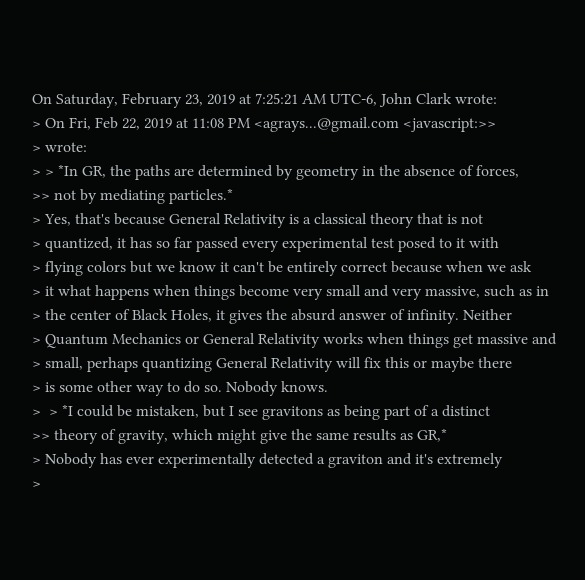On Saturday, February 23, 2019 at 7:25:21 AM UTC-6, John Clark wrote:
> On Fri, Feb 22, 2019 at 11:08 PM <agrays...@gmail.com <javascript:>>
> wrote:
> > *In GR, the paths are determined by geometry in the absence of forces,
>> not by mediating particles.*
> Yes, that's because General Relativity is a classical theory that is not
> quantized, it has so far passed every experimental test posed to it with
> flying colors but we know it can't be entirely correct because when we ask
> it what happens when things become very small and very massive, such as in
> the center of Black Holes, it gives the absurd answer of infinity. Neither
> Quantum Mechanics or General Relativity works when things get massive and
> small, perhaps quantizing General Relativity will fix this or maybe there
> is some other way to do so. Nobody knows.
>  > *I could be mistaken, but I see gravitons as being part of a distinct
>> theory of gravity, which might give the same results as GR,*
> Nobody has ever experimentally detected a graviton and it's extremely
>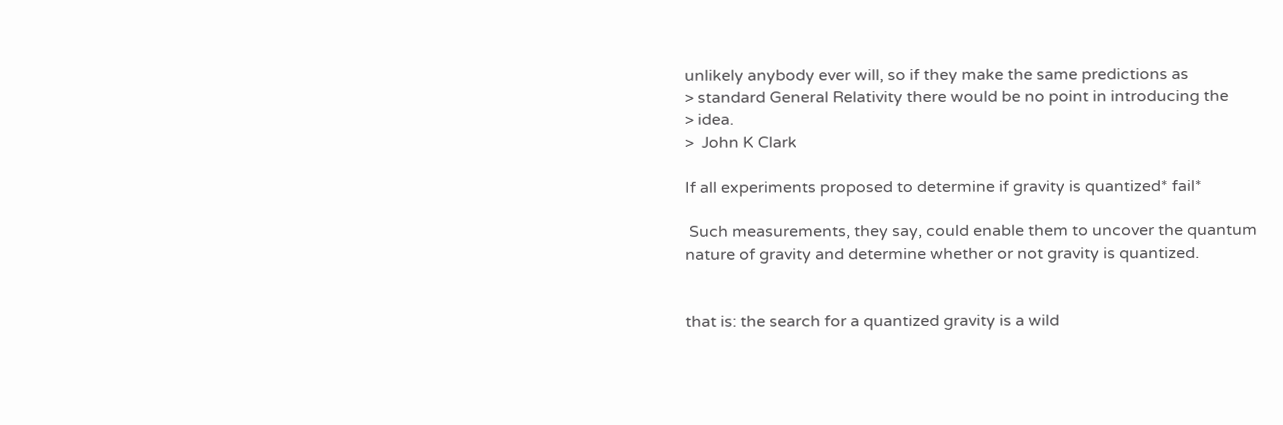unlikely anybody ever will, so if they make the same predictions as
> standard General Relativity there would be no point in introducing the
> idea.
>  John K Clark

If all experiments proposed to determine if gravity is quantized* fail*

 Such measurements, they say, could enable them to uncover the quantum
nature of gravity and determine whether or not gravity is quantized.


that is: the search for a quantized gravity is a wild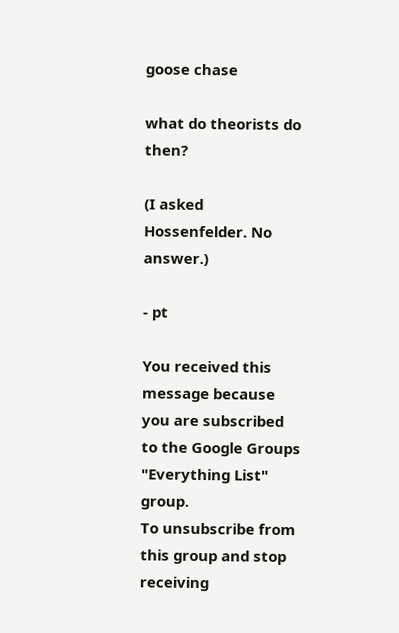goose chase

what do theorists do then?

(I asked Hossenfelder. No answer.)

- pt

You received this message because you are subscribed to the Google Groups
"Everything List" group.
To unsubscribe from this group and stop receiving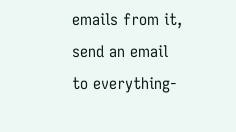emails from it, send an email
to everything-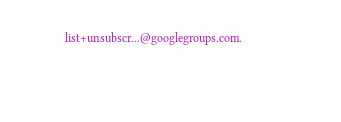list+unsubscr...@googlegroups.com.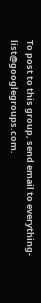To post to this group, send email to everything-list@googlegroups.com.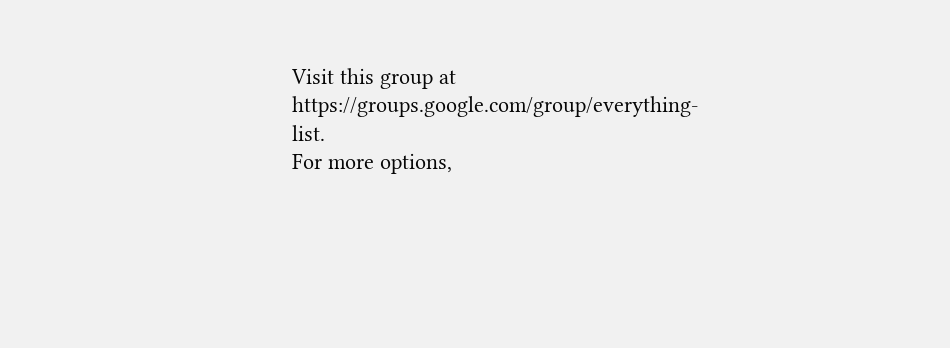Visit this group at https://groups.google.com/group/everything-list.
For more options,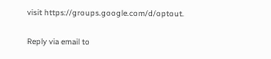visit https://groups.google.com/d/optout.

Reply via email to